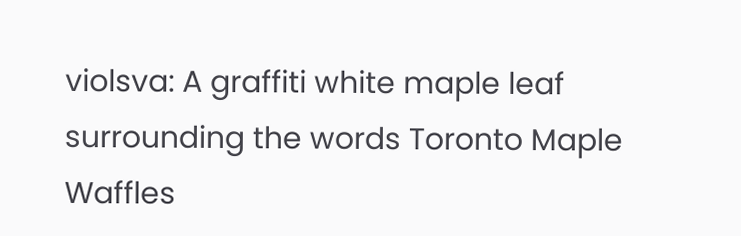violsva: A graffiti white maple leaf surrounding the words Toronto Maple Waffles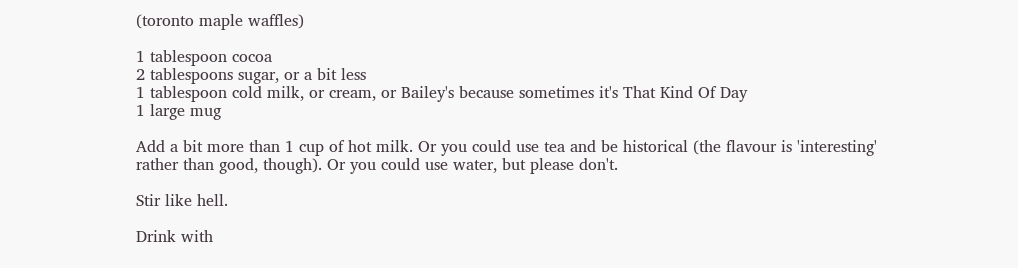(toronto maple waffles)

1 tablespoon cocoa
2 tablespoons sugar, or a bit less
1 tablespoon cold milk, or cream, or Bailey's because sometimes it's That Kind Of Day
1 large mug

Add a bit more than 1 cup of hot milk. Or you could use tea and be historical (the flavour is 'interesting' rather than good, though). Or you could use water, but please don't.

Stir like hell.

Drink with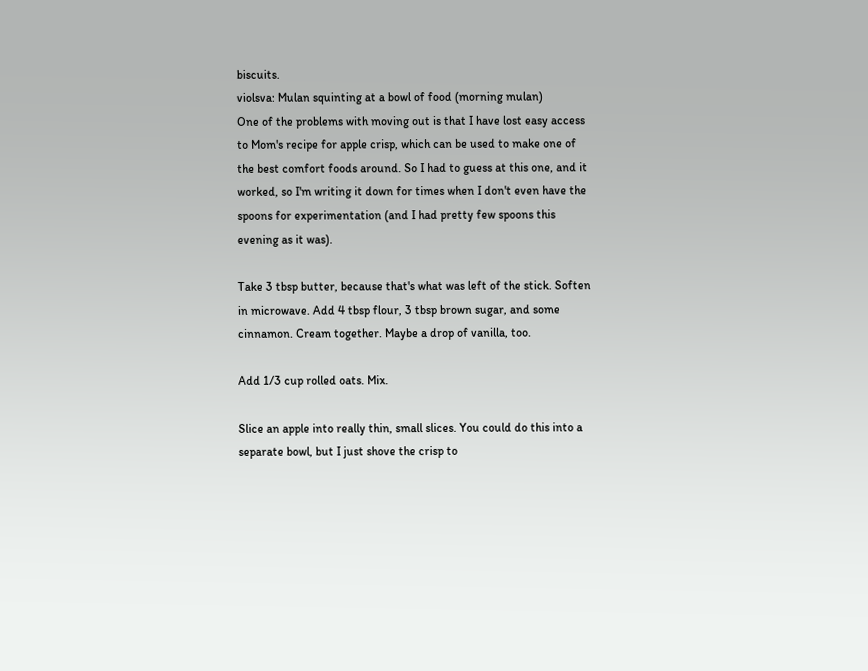biscuits.
violsva: Mulan squinting at a bowl of food (morning mulan)
One of the problems with moving out is that I have lost easy access to Mom's recipe for apple crisp, which can be used to make one of the best comfort foods around. So I had to guess at this one, and it worked, so I'm writing it down for times when I don't even have the spoons for experimentation (and I had pretty few spoons this evening as it was).

Take 3 tbsp butter, because that's what was left of the stick. Soften in microwave. Add 4 tbsp flour, 3 tbsp brown sugar, and some cinnamon. Cream together. Maybe a drop of vanilla, too.

Add 1/3 cup rolled oats. Mix.

Slice an apple into really thin, small slices. You could do this into a separate bowl, but I just shove the crisp to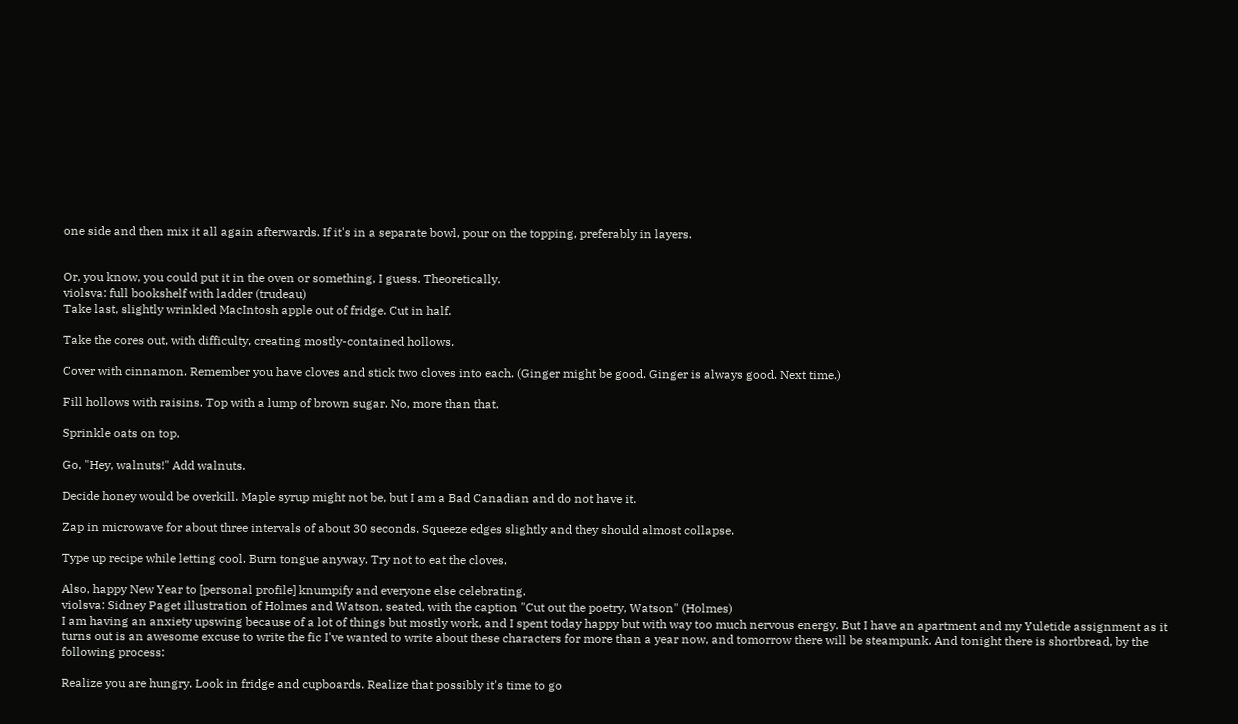one side and then mix it all again afterwards. If it's in a separate bowl, pour on the topping, preferably in layers.


Or, you know, you could put it in the oven or something, I guess. Theoretically.
violsva: full bookshelf with ladder (trudeau)
Take last, slightly wrinkled MacIntosh apple out of fridge. Cut in half.

Take the cores out, with difficulty, creating mostly-contained hollows.

Cover with cinnamon. Remember you have cloves and stick two cloves into each. (Ginger might be good. Ginger is always good. Next time.)

Fill hollows with raisins. Top with a lump of brown sugar. No, more than that.

Sprinkle oats on top.

Go, "Hey, walnuts!" Add walnuts.

Decide honey would be overkill. Maple syrup might not be, but I am a Bad Canadian and do not have it.

Zap in microwave for about three intervals of about 30 seconds. Squeeze edges slightly and they should almost collapse.

Type up recipe while letting cool. Burn tongue anyway. Try not to eat the cloves.

Also, happy New Year to [personal profile] knumpify and everyone else celebrating.
violsva: Sidney Paget illustration of Holmes and Watson, seated, with the caption "Cut out the poetry, Watson" (Holmes)
I am having an anxiety upswing because of a lot of things but mostly work, and I spent today happy but with way too much nervous energy. But I have an apartment and my Yuletide assignment as it turns out is an awesome excuse to write the fic I've wanted to write about these characters for more than a year now, and tomorrow there will be steampunk. And tonight there is shortbread, by the following process:

Realize you are hungry. Look in fridge and cupboards. Realize that possibly it's time to go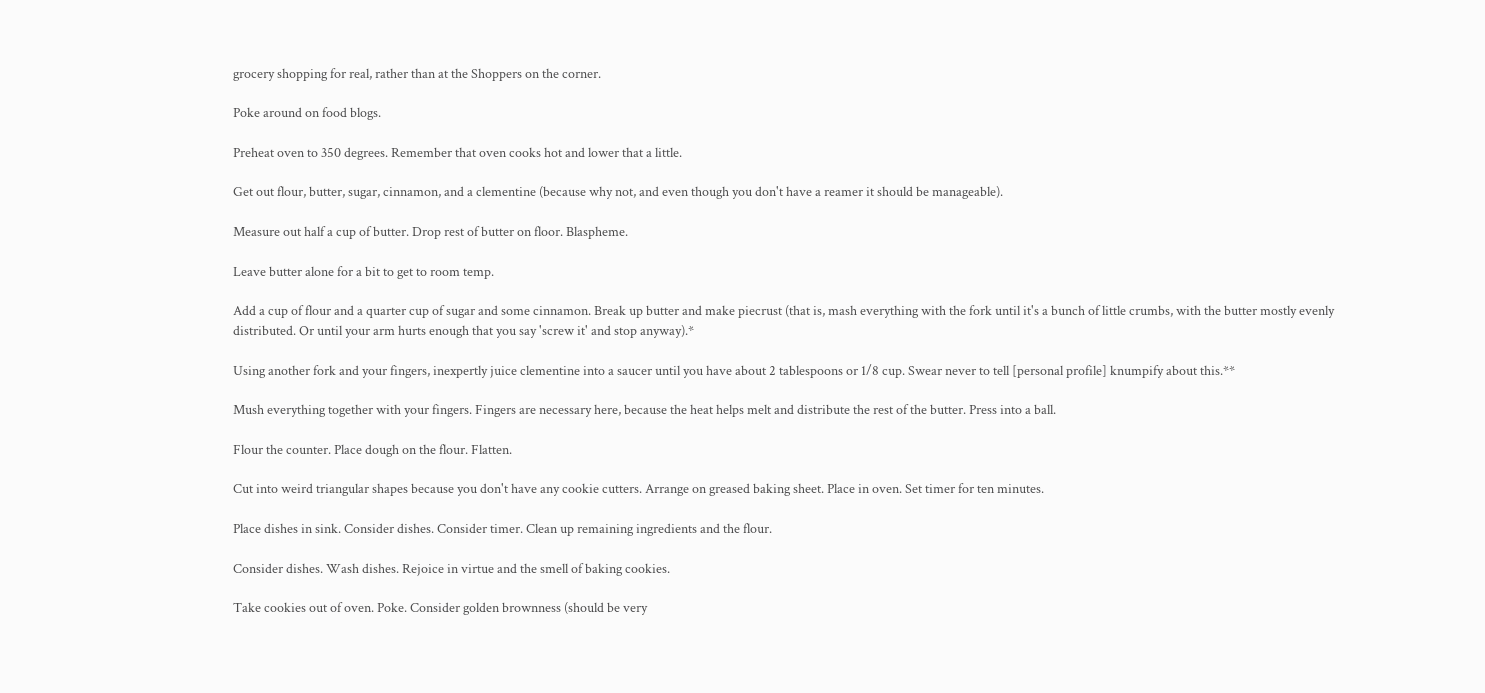grocery shopping for real, rather than at the Shoppers on the corner.

Poke around on food blogs.

Preheat oven to 350 degrees. Remember that oven cooks hot and lower that a little.

Get out flour, butter, sugar, cinnamon, and a clementine (because why not, and even though you don't have a reamer it should be manageable).

Measure out half a cup of butter. Drop rest of butter on floor. Blaspheme.

Leave butter alone for a bit to get to room temp.

Add a cup of flour and a quarter cup of sugar and some cinnamon. Break up butter and make piecrust (that is, mash everything with the fork until it's a bunch of little crumbs, with the butter mostly evenly distributed. Or until your arm hurts enough that you say 'screw it' and stop anyway).*

Using another fork and your fingers, inexpertly juice clementine into a saucer until you have about 2 tablespoons or 1/8 cup. Swear never to tell [personal profile] knumpify about this.**

Mush everything together with your fingers. Fingers are necessary here, because the heat helps melt and distribute the rest of the butter. Press into a ball.

Flour the counter. Place dough on the flour. Flatten.

Cut into weird triangular shapes because you don't have any cookie cutters. Arrange on greased baking sheet. Place in oven. Set timer for ten minutes.

Place dishes in sink. Consider dishes. Consider timer. Clean up remaining ingredients and the flour.

Consider dishes. Wash dishes. Rejoice in virtue and the smell of baking cookies.

Take cookies out of oven. Poke. Consider golden brownness (should be very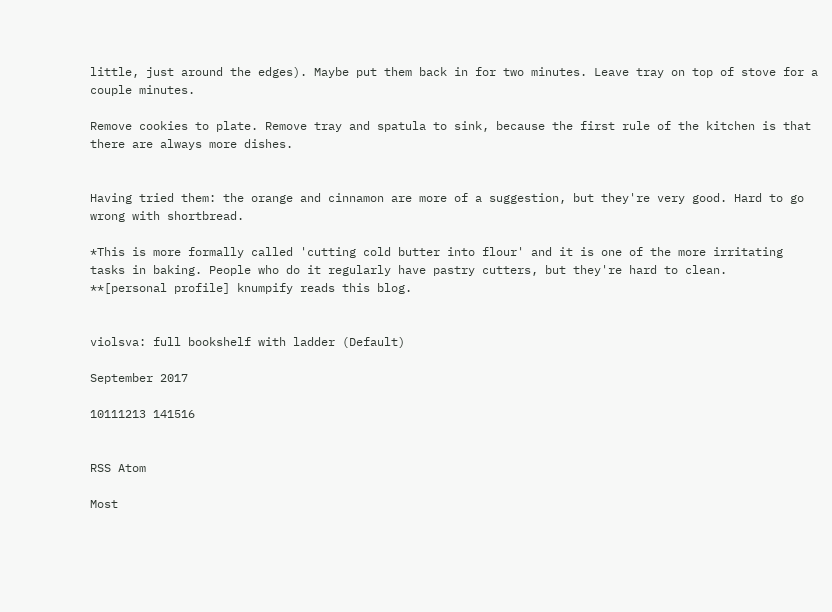little, just around the edges). Maybe put them back in for two minutes. Leave tray on top of stove for a couple minutes.

Remove cookies to plate. Remove tray and spatula to sink, because the first rule of the kitchen is that there are always more dishes.


Having tried them: the orange and cinnamon are more of a suggestion, but they're very good. Hard to go wrong with shortbread.

*This is more formally called 'cutting cold butter into flour' and it is one of the more irritating tasks in baking. People who do it regularly have pastry cutters, but they're hard to clean.
**[personal profile] knumpify reads this blog.


violsva: full bookshelf with ladder (Default)

September 2017

10111213 141516


RSS Atom

Most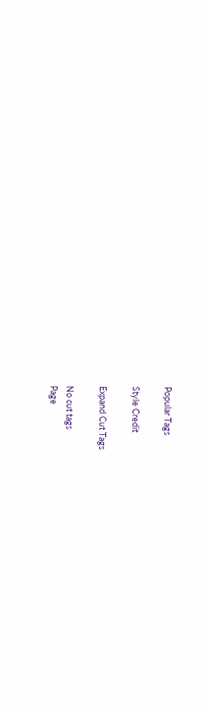Popular Tags

Style Credit

Expand Cut Tags

No cut tags
Page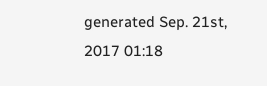generated Sep. 21st, 2017 01:18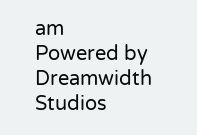am
Powered by Dreamwidth Studios